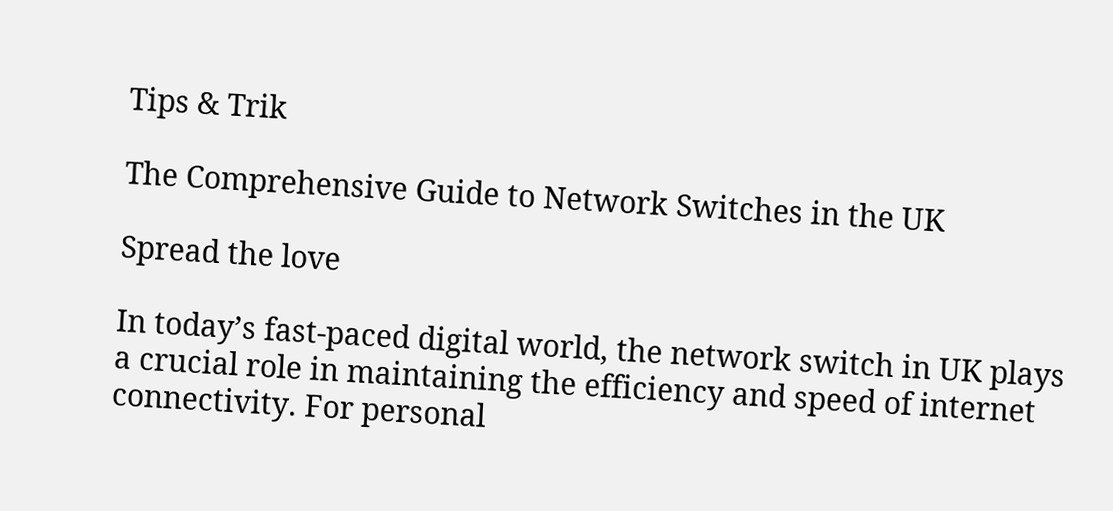Tips & Trik

The Comprehensive Guide to Network Switches in the UK

Spread the love

In today’s fast-paced digital world, the network switch in UK plays a crucial role in maintaining the efficiency and speed of internet connectivity. For personal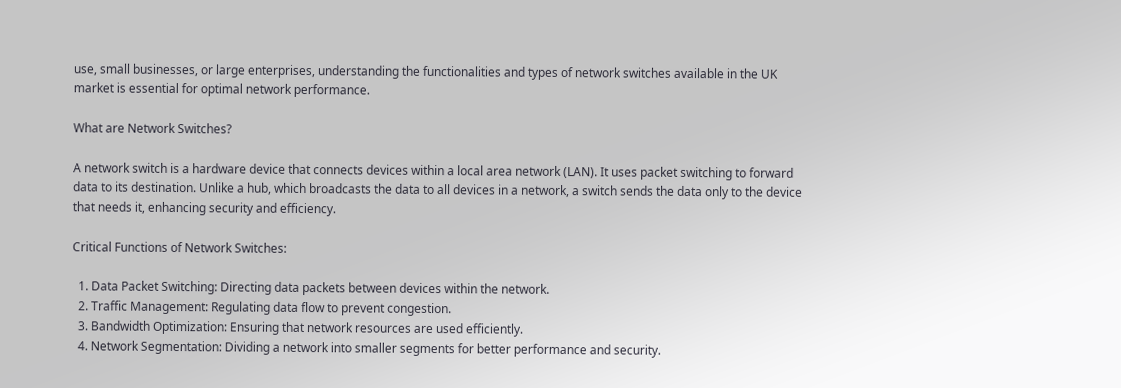use, small businesses, or large enterprises, understanding the functionalities and types of network switches available in the UK market is essential for optimal network performance.

What are Network Switches?

A network switch is a hardware device that connects devices within a local area network (LAN). It uses packet switching to forward data to its destination. Unlike a hub, which broadcasts the data to all devices in a network, a switch sends the data only to the device that needs it, enhancing security and efficiency.

Critical Functions of Network Switches:

  1. Data Packet Switching: Directing data packets between devices within the network.
  2. Traffic Management: Regulating data flow to prevent congestion.
  3. Bandwidth Optimization: Ensuring that network resources are used efficiently.
  4. Network Segmentation: Dividing a network into smaller segments for better performance and security.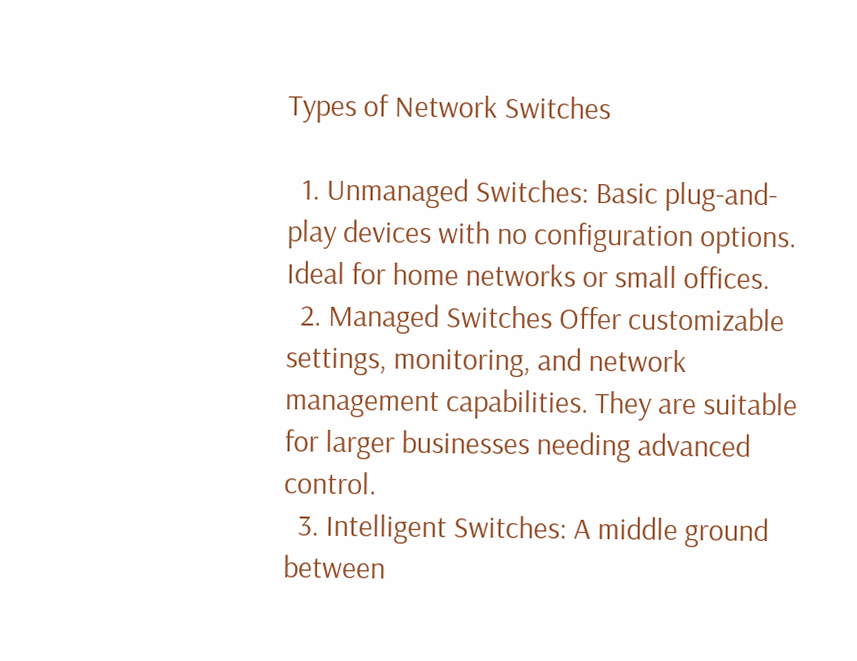Types of Network Switches

  1. Unmanaged Switches: Basic plug-and-play devices with no configuration options. Ideal for home networks or small offices.
  2. Managed Switches Offer customizable settings, monitoring, and network management capabilities. They are suitable for larger businesses needing advanced control.
  3. Intelligent Switches: A middle ground between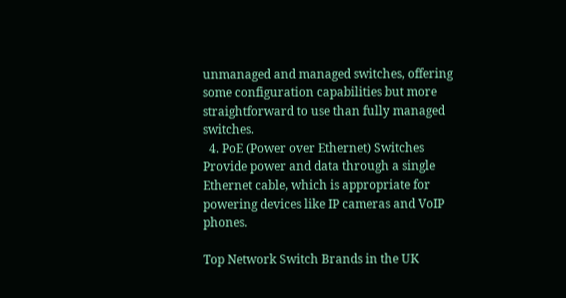unmanaged and managed switches, offering some configuration capabilities but more straightforward to use than fully managed switches.
  4. PoE (Power over Ethernet) Switches Provide power and data through a single Ethernet cable, which is appropriate for powering devices like IP cameras and VoIP phones.

Top Network Switch Brands in the UK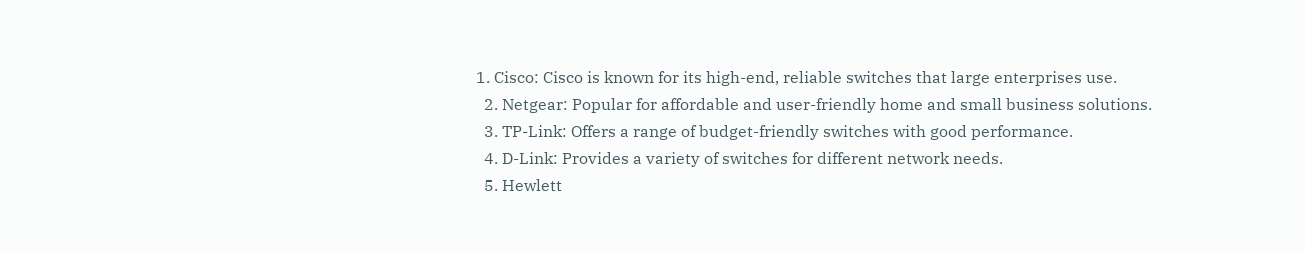1. Cisco: Cisco is known for its high-end, reliable switches that large enterprises use.
  2. Netgear: Popular for affordable and user-friendly home and small business solutions.
  3. TP-Link: Offers a range of budget-friendly switches with good performance.
  4. D-Link: Provides a variety of switches for different network needs.
  5. Hewlett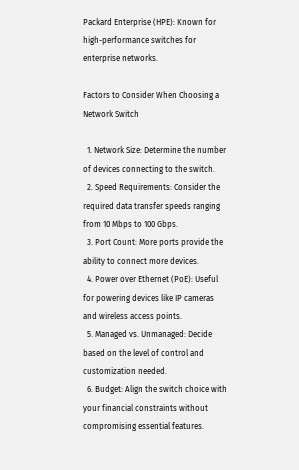Packard Enterprise (HPE): Known for high-performance switches for enterprise networks.

Factors to Consider When Choosing a Network Switch

  1. Network Size: Determine the number of devices connecting to the switch.
  2. Speed Requirements: Consider the required data transfer speeds ranging from 10 Mbps to 100 Gbps.
  3. Port Count: More ports provide the ability to connect more devices.
  4. Power over Ethernet (PoE): Useful for powering devices like IP cameras and wireless access points.
  5. Managed vs. Unmanaged: Decide based on the level of control and customization needed.
  6. Budget: Align the switch choice with your financial constraints without compromising essential features.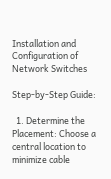Installation and Configuration of Network Switches

Step-by-Step Guide:

  1. Determine the Placement: Choose a central location to minimize cable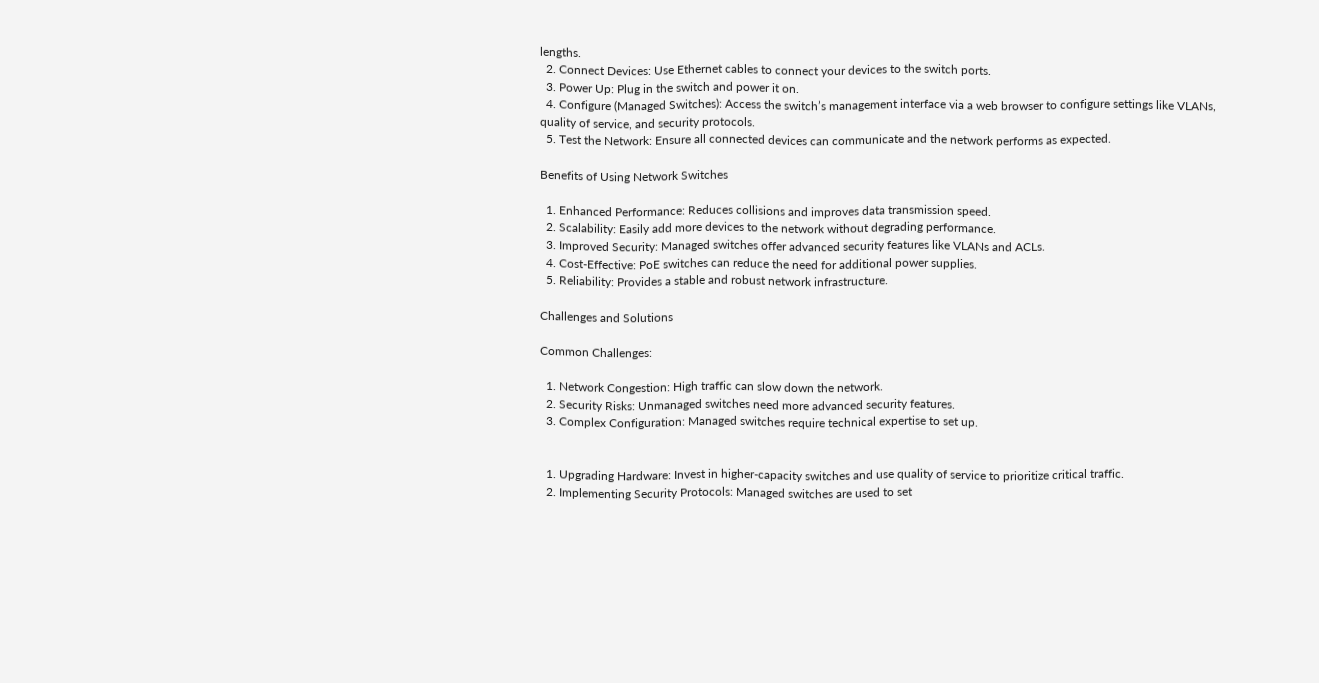lengths.
  2. Connect Devices: Use Ethernet cables to connect your devices to the switch ports.
  3. Power Up: Plug in the switch and power it on.
  4. Configure (Managed Switches): Access the switch’s management interface via a web browser to configure settings like VLANs, quality of service, and security protocols.
  5. Test the Network: Ensure all connected devices can communicate and the network performs as expected.

Benefits of Using Network Switches

  1. Enhanced Performance: Reduces collisions and improves data transmission speed.
  2. Scalability: Easily add more devices to the network without degrading performance.
  3. Improved Security: Managed switches offer advanced security features like VLANs and ACLs.
  4. Cost-Effective: PoE switches can reduce the need for additional power supplies.
  5. Reliability: Provides a stable and robust network infrastructure.

Challenges and Solutions

Common Challenges:

  1. Network Congestion: High traffic can slow down the network.
  2. Security Risks: Unmanaged switches need more advanced security features.
  3. Complex Configuration: Managed switches require technical expertise to set up.


  1. Upgrading Hardware: Invest in higher-capacity switches and use quality of service to prioritize critical traffic.
  2. Implementing Security Protocols: Managed switches are used to set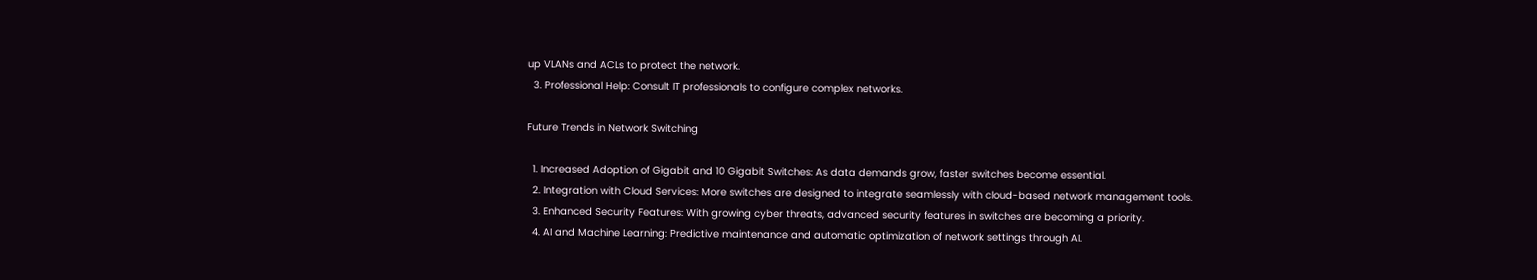up VLANs and ACLs to protect the network.
  3. Professional Help: Consult IT professionals to configure complex networks.

Future Trends in Network Switching

  1. Increased Adoption of Gigabit and 10 Gigabit Switches: As data demands grow, faster switches become essential.
  2. Integration with Cloud Services: More switches are designed to integrate seamlessly with cloud-based network management tools.
  3. Enhanced Security Features: With growing cyber threats, advanced security features in switches are becoming a priority.
  4. AI and Machine Learning: Predictive maintenance and automatic optimization of network settings through AI.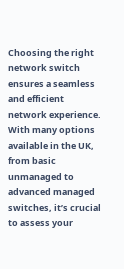Choosing the right network switch ensures a seamless and efficient network experience. With many options available in the UK, from basic unmanaged to advanced managed switches, it’s crucial to assess your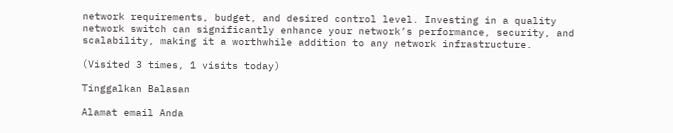network requirements, budget, and desired control level. Investing in a quality network switch can significantly enhance your network’s performance, security, and scalability, making it a worthwhile addition to any network infrastructure.

(Visited 3 times, 1 visits today)

Tinggalkan Balasan

Alamat email Anda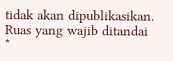tidak akan dipublikasikan. Ruas yang wajib ditandai *